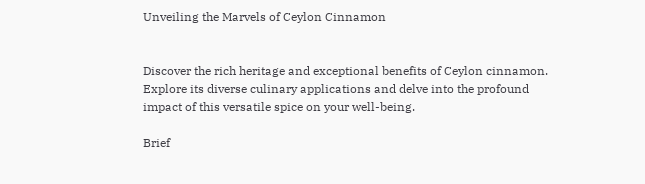Unveiling the Marvels of Ceylon Cinnamon


Discover the rich heritage and exceptional benefits of Ceylon cinnamon. Explore its diverse culinary applications and delve into the profound impact of this versatile spice on your well-being.

Brief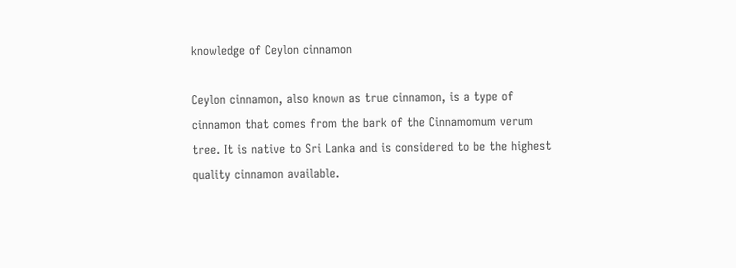knowledge of Ceylon cinnamon

Ceylon cinnamon, also known as true cinnamon, is a type of cinnamon that comes from the bark of the Cinnamomum verum tree. It is native to Sri Lanka and is considered to be the highest quality cinnamon available.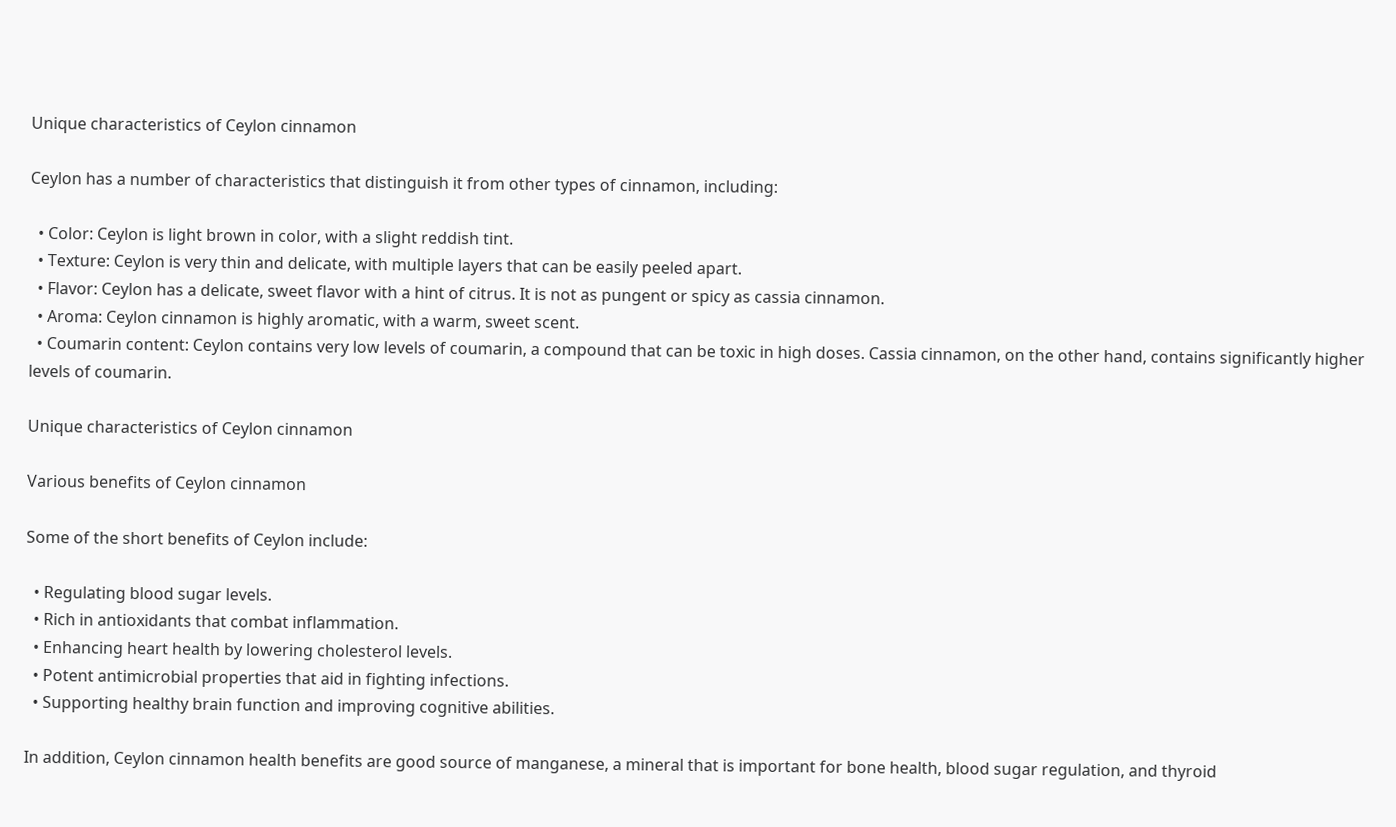Unique characteristics of Ceylon cinnamon

Ceylon has a number of characteristics that distinguish it from other types of cinnamon, including:

  • Color: Ceylon is light brown in color, with a slight reddish tint.
  • Texture: Ceylon is very thin and delicate, with multiple layers that can be easily peeled apart.
  • Flavor: Ceylon has a delicate, sweet flavor with a hint of citrus. It is not as pungent or spicy as cassia cinnamon.
  • Aroma: Ceylon cinnamon is highly aromatic, with a warm, sweet scent.
  • Coumarin content: Ceylon contains very low levels of coumarin, a compound that can be toxic in high doses. Cassia cinnamon, on the other hand, contains significantly higher levels of coumarin.

Unique characteristics of Ceylon cinnamon

Various benefits of Ceylon cinnamon

Some of the short benefits of Ceylon include:

  • Regulating blood sugar levels.
  • Rich in antioxidants that combat inflammation.
  • Enhancing heart health by lowering cholesterol levels.
  • Potent antimicrobial properties that aid in fighting infections.
  • Supporting healthy brain function and improving cognitive abilities.

In addition, Ceylon cinnamon health benefits are good source of manganese, a mineral that is important for bone health, blood sugar regulation, and thyroid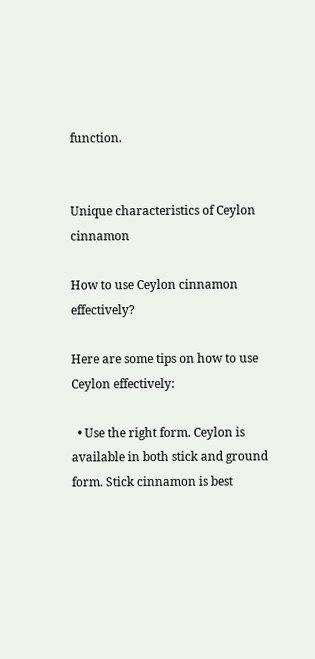function.


Unique characteristics of Ceylon cinnamon

How to use Ceylon cinnamon effectively?

Here are some tips on how to use Ceylon effectively:

  • Use the right form. Ceylon is available in both stick and ground form. Stick cinnamon is best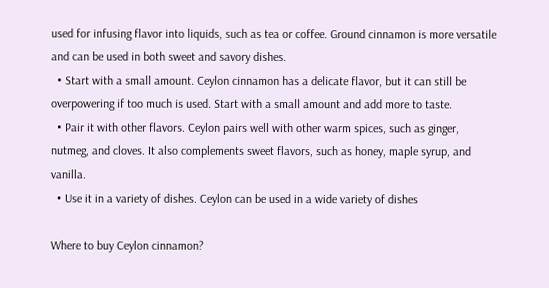used for infusing flavor into liquids, such as tea or coffee. Ground cinnamon is more versatile and can be used in both sweet and savory dishes.
  • Start with a small amount. Ceylon cinnamon has a delicate flavor, but it can still be overpowering if too much is used. Start with a small amount and add more to taste.
  • Pair it with other flavors. Ceylon pairs well with other warm spices, such as ginger, nutmeg, and cloves. It also complements sweet flavors, such as honey, maple syrup, and vanilla.
  • Use it in a variety of dishes. Ceylon can be used in a wide variety of dishes

Where to buy Ceylon cinnamon?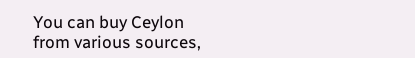You can buy Ceylon from various sources,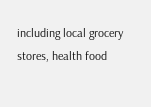including local grocery stores, health food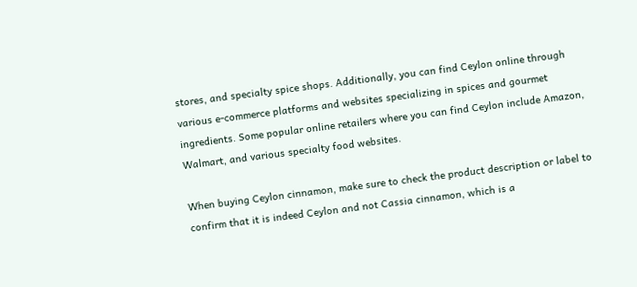stores, and specialty spice shops. Additionally, you can find Ceylon online through various e-commerce platforms and websites specializing in spices and gourmet ingredients. Some popular online retailers where you can find Ceylon include Amazon, Walmart, and various specialty food websites.

When buying Ceylon cinnamon, make sure to check the product description or label to confirm that it is indeed Ceylon and not Cassia cinnamon, which is a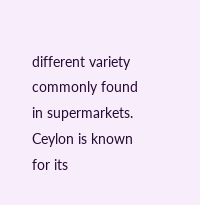different variety commonly found in supermarkets. Ceylon is known for its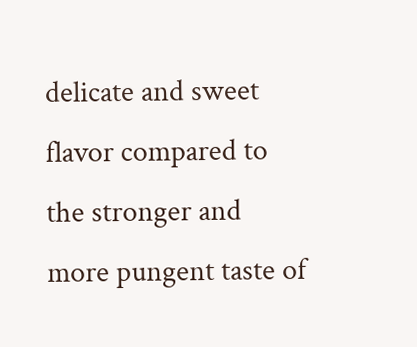delicate and sweet flavor compared to the stronger and more pungent taste of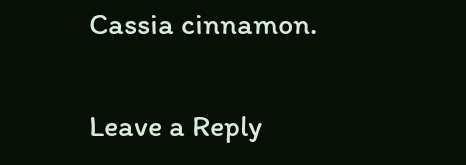Cassia cinnamon.

Leave a Reply